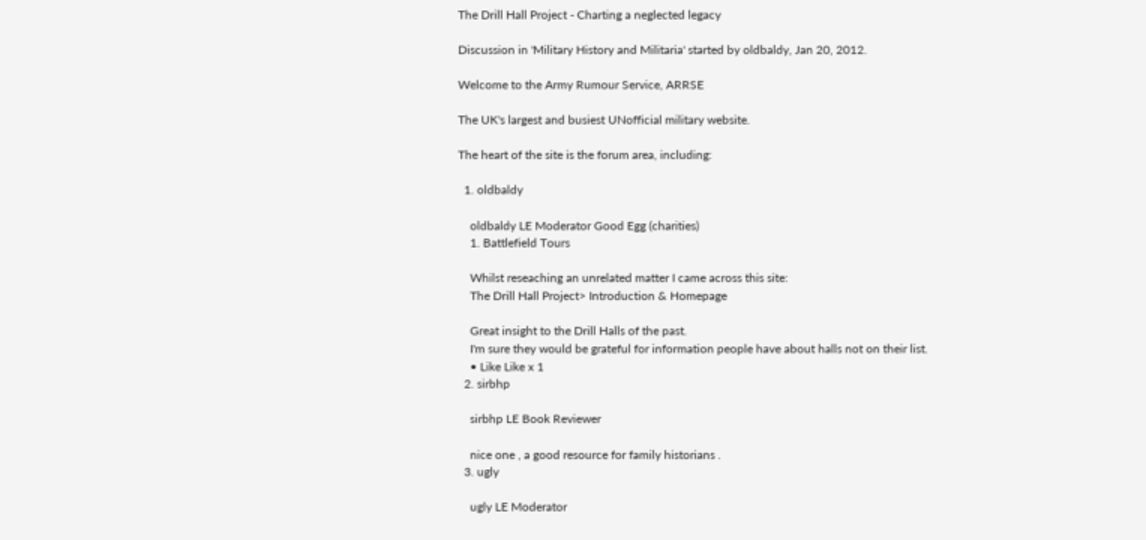The Drill Hall Project - Charting a neglected legacy

Discussion in 'Military History and Militaria' started by oldbaldy, Jan 20, 2012.

Welcome to the Army Rumour Service, ARRSE

The UK's largest and busiest UNofficial military website.

The heart of the site is the forum area, including:

  1. oldbaldy

    oldbaldy LE Moderator Good Egg (charities)
    1. Battlefield Tours

    Whilst reseaching an unrelated matter I came across this site:
    The Drill Hall Project> Introduction & Homepage

    Great insight to the Drill Halls of the past.
    I'm sure they would be grateful for information people have about halls not on their list.
    • Like Like x 1
  2. sirbhp

    sirbhp LE Book Reviewer

    nice one , a good resource for family historians .
  3. ugly

    ugly LE Moderator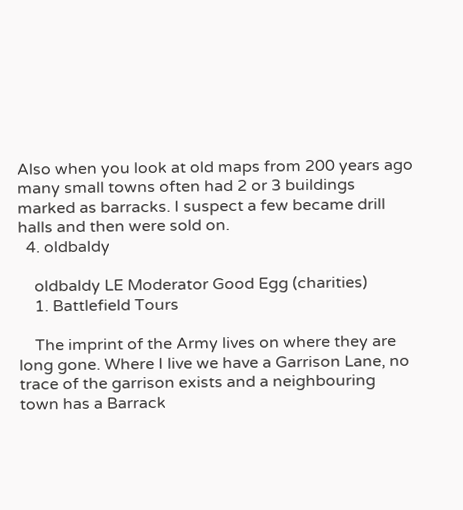Also when you look at old maps from 200 years ago many small towns often had 2 or 3 buildings marked as barracks. I suspect a few became drill halls and then were sold on.
  4. oldbaldy

    oldbaldy LE Moderator Good Egg (charities)
    1. Battlefield Tours

    The imprint of the Army lives on where they are long gone. Where I live we have a Garrison Lane, no trace of the garrison exists and a neighbouring town has a Barrack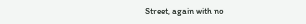Street, again with no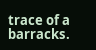trace of a barracks.